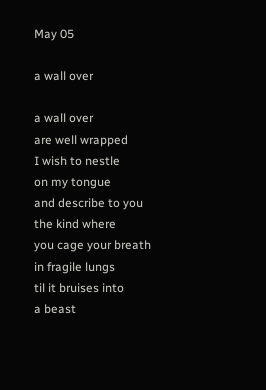May 05

a wall over

a wall over
are well wrapped
I wish to nestle
on my tongue
and describe to you
the kind where
you cage your breath
in fragile lungs
til it bruises into
a beast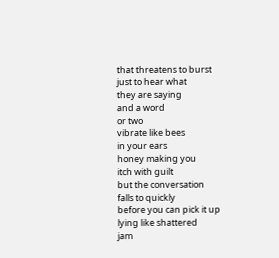that threatens to burst
just to hear what
they are saying
and a word
or two
vibrate like bees
in your ears
honey making you
itch with guilt
but the conversation
falls to quickly
before you can pick it up
lying like shattered
jam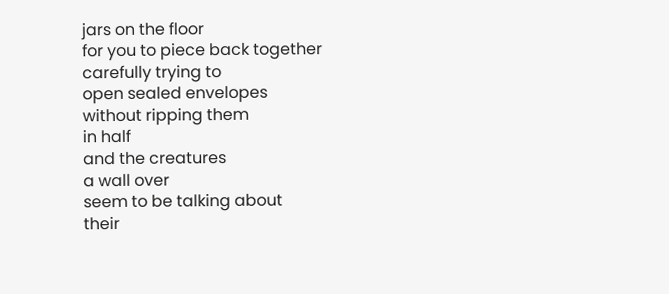jars on the floor
for you to piece back together
carefully trying to
open sealed envelopes
without ripping them
in half
and the creatures
a wall over
seem to be talking about
their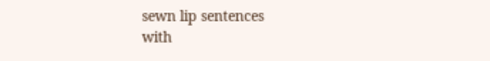sewn lip sentences
with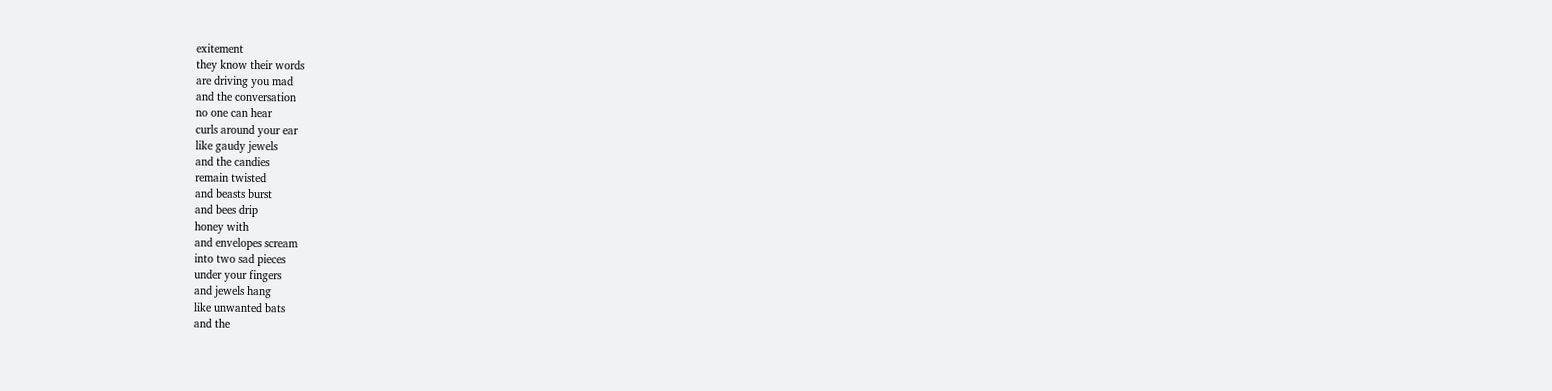exitement
they know their words
are driving you mad
and the conversation
no one can hear
curls around your ear
like gaudy jewels
and the candies
remain twisted
and beasts burst
and bees drip
honey with
and envelopes scream
into two sad pieces
under your fingers
and jewels hang
like unwanted bats
and the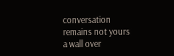conversation
remains not yours
a wall over